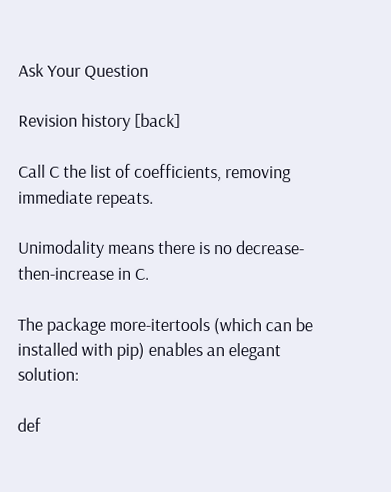Ask Your Question

Revision history [back]

Call C the list of coefficients, removing immediate repeats.

Unimodality means there is no decrease-then-increase in C.

The package more-itertools (which can be installed with pip) enables an elegant solution:

def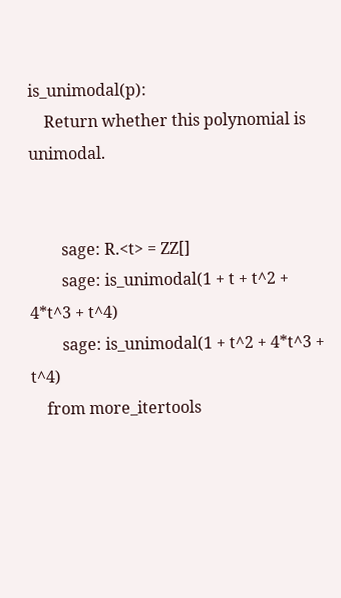is_unimodal(p):
    Return whether this polynomial is unimodal.


        sage: R.<t> = ZZ[]
        sage: is_unimodal(1 + t + t^2 + 4*t^3 + t^4)
        sage: is_unimodal(1 + t^2 + 4*t^3 + t^4)
    from more_itertools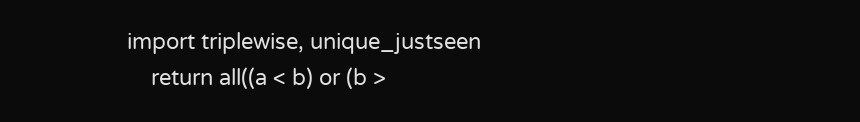import triplewise, unique_justseen
    return all((a < b) or (b >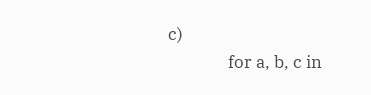c)
               for a, b, c in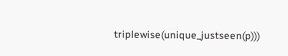triplewise(unique_justseen(p)))